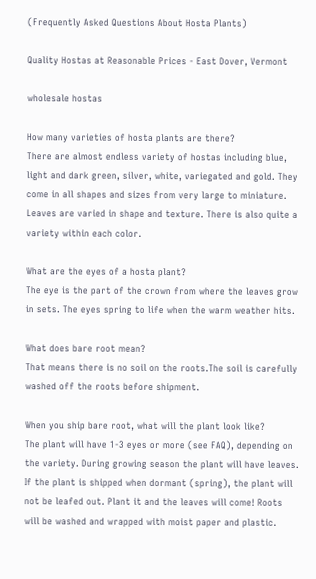(Frequently Asked Questions About Hosta Plants)

Quality Hostas at Reasonable Prices - East Dover, Vermont

wholesale hostas

How many varieties of hosta plants are there?
There are almost endless variety of hostas including blue, light and dark green, silver, white, variegated and gold. They come in all shapes and sizes from very large to miniature. Leaves are varied in shape and texture. There is also quite a variety within each color.

What are the eyes of a hosta plant?
The eye is the part of the crown from where the leaves grow in sets. The eyes spring to life when the warm weather hits.

What does bare root mean?
That means there is no soil on the roots.The soil is carefully washed off the roots before shipment.

When you ship bare root, what will the plant look like?
The plant will have 1-3 eyes or more (see FAQ), depending on the variety. During growing season the plant will have leaves. If the plant is shipped when dormant (spring), the plant will not be leafed out. Plant it and the leaves will come! Roots will be washed and wrapped with moist paper and plastic.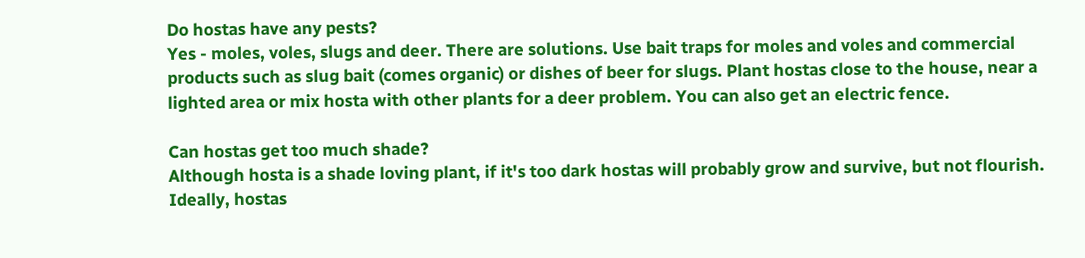Do hostas have any pests?
Yes - moles, voles, slugs and deer. There are solutions. Use bait traps for moles and voles and commercial products such as slug bait (comes organic) or dishes of beer for slugs. Plant hostas close to the house, near a lighted area or mix hosta with other plants for a deer problem. You can also get an electric fence.

Can hostas get too much shade?
Although hosta is a shade loving plant, if it's too dark hostas will probably grow and survive, but not flourish. Ideally, hostas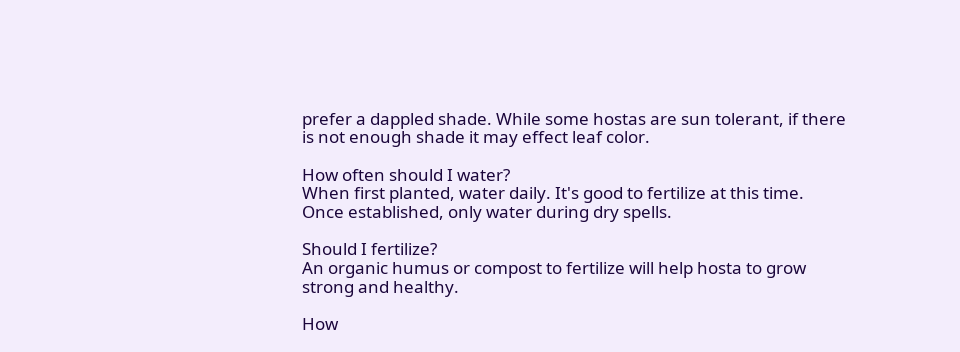prefer a dappled shade. While some hostas are sun tolerant, if there is not enough shade it may effect leaf color.

How often should I water?
When first planted, water daily. It's good to fertilize at this time. Once established, only water during dry spells.

Should I fertilize?
An organic humus or compost to fertilize will help hosta to grow strong and healthy.

How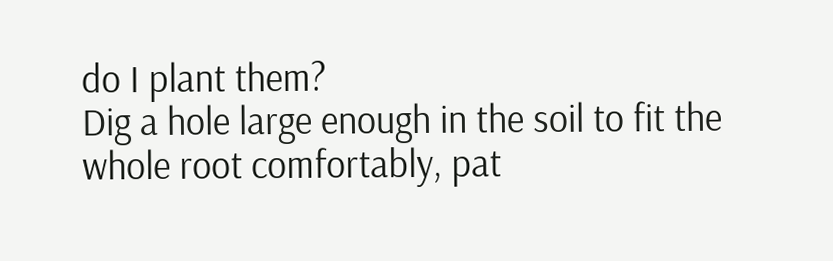do I plant them?
Dig a hole large enough in the soil to fit the whole root comfortably, pat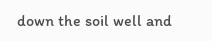down the soil well and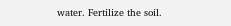water. Fertilize the soil.